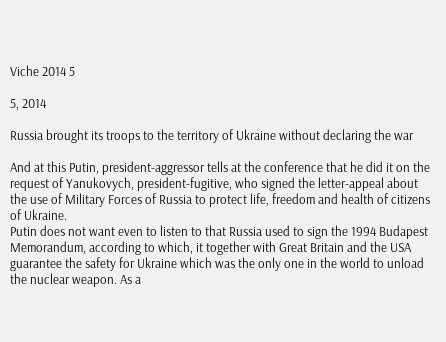Viche 2014 5

5, 2014

Russia brought its troops to the territory of Ukraine without declaring the war

And at this Putin, president-aggressor tells at the conference that he did it on the request of Yanukovych, president-fugitive, who signed the letter-appeal about the use of Military Forces of Russia to protect life, freedom and health of citizens of Ukraine.
Putin does not want even to listen to that Russia used to sign the 1994 Budapest Memorandum, according to which, it together with Great Britain and the USA guarantee the safety for Ukraine which was the only one in the world to unload the nuclear weapon. As a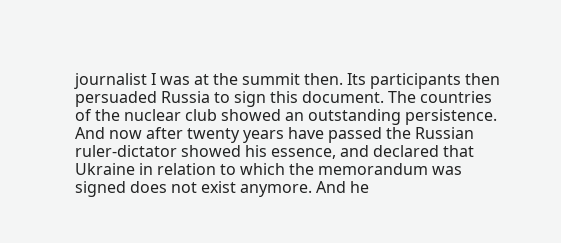journalist I was at the summit then. Its participants then persuaded Russia to sign this document. The countries of the nuclear club showed an outstanding persistence. And now after twenty years have passed the Russian ruler-dictator showed his essence, and declared that Ukraine in relation to which the memorandum was signed does not exist anymore. And he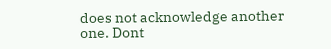does not acknowledge another one. Dont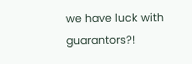we have luck with guarantors?!